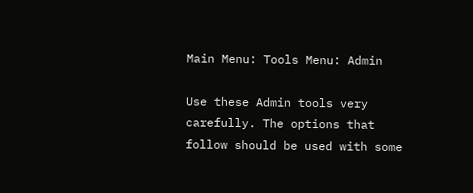Main Menu: Tools Menu: Admin

Use these Admin tools very carefully. The options that follow should be used with some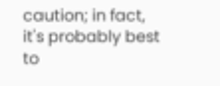caution; in fact, it's probably best to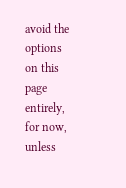avoid the options on this page entirely, for now, unless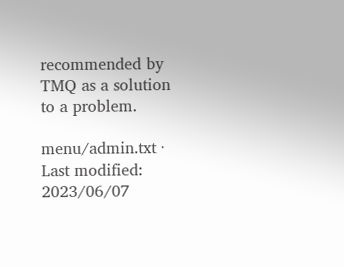recommended by TMQ as a solution to a problem.

menu/admin.txt · Last modified: 2023/06/07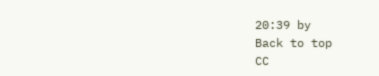20:39 by
Back to top
CC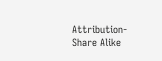Attribution-Share Alike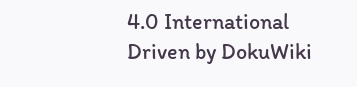4.0 International
Driven by DokuWiki